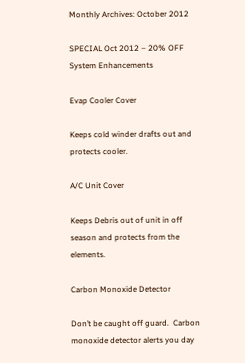Monthly Archives: October 2012

SPECIAL Oct 2012 – 20% OFF System Enhancements

Evap Cooler Cover

Keeps cold winder drafts out and protects cooler.

A/C Unit Cover

Keeps Debris out of unit in off season and protects from the elements.

Carbon Monoxide Detector

Don’t be caught off guard.  Carbon monoxide detector alerts you day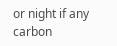or night if any carbon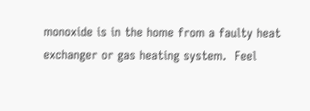monoxide is in the home from a faulty heat exchanger or gas heating system.  Feel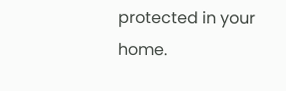protected in your home.